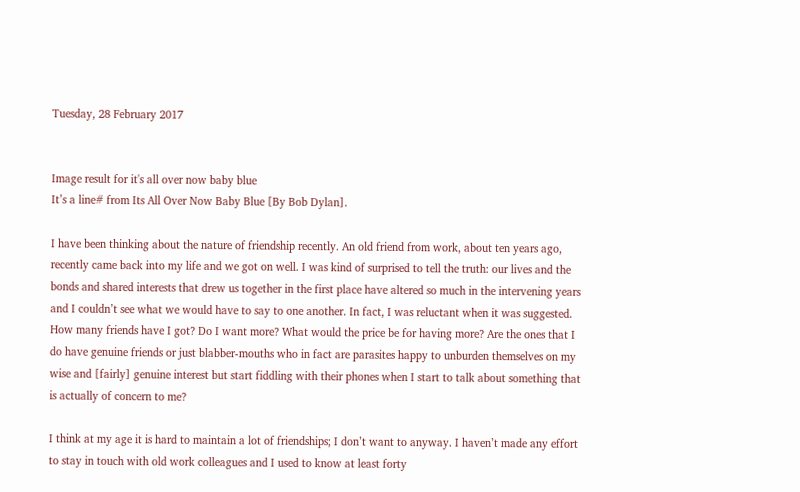Tuesday, 28 February 2017


Image result for it's all over now baby blue
It’s a line# from Its All Over Now Baby Blue [By Bob Dylan].

I have been thinking about the nature of friendship recently. An old friend from work, about ten years ago, recently came back into my life and we got on well. I was kind of surprised to tell the truth: our lives and the bonds and shared interests that drew us together in the first place have altered so much in the intervening years and I couldn’t see what we would have to say to one another. In fact, I was reluctant when it was suggested. How many friends have I got? Do I want more? What would the price be for having more? Are the ones that I do have genuine friends or just blabber-mouths who in fact are parasites happy to unburden themselves on my wise and [fairly] genuine interest but start fiddling with their phones when I start to talk about something that is actually of concern to me?

I think at my age it is hard to maintain a lot of friendships; I don’t want to anyway. I haven’t made any effort to stay in touch with old work colleagues and I used to know at least forty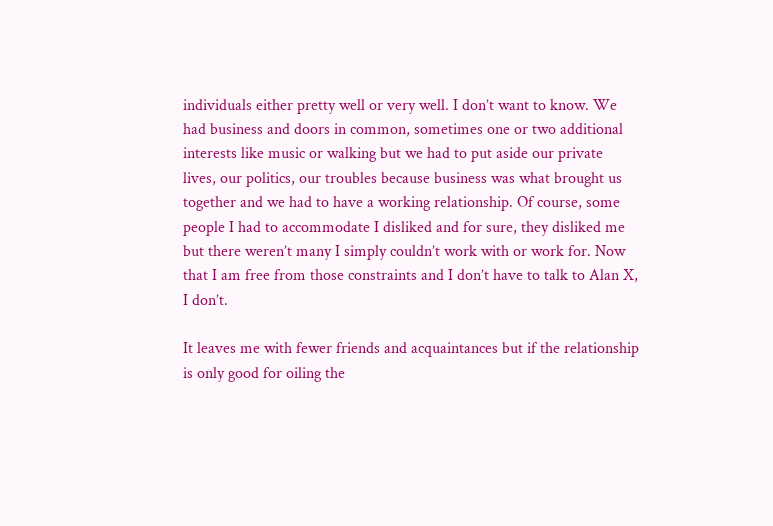individuals either pretty well or very well. I don’t want to know. We had business and doors in common, sometimes one or two additional interests like music or walking but we had to put aside our private lives, our politics, our troubles because business was what brought us together and we had to have a working relationship. Of course, some people I had to accommodate I disliked and for sure, they disliked me but there weren’t many I simply couldn’t work with or work for. Now that I am free from those constraints and I don’t have to talk to Alan X, I don’t.

It leaves me with fewer friends and acquaintances but if the relationship is only good for oiling the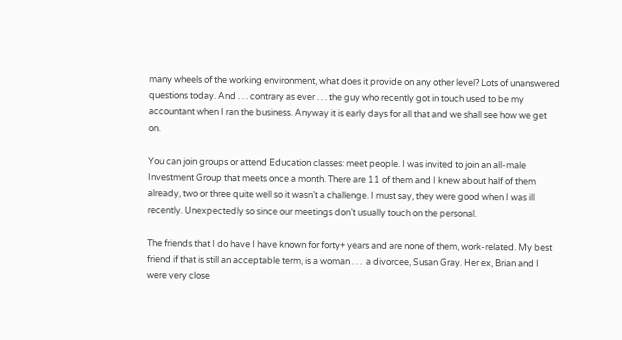many wheels of the working environment, what does it provide on any other level? Lots of unanswered questions today. And . . . contrary as ever . . . the guy who recently got in touch used to be my accountant when I ran the business. Anyway it is early days for all that and we shall see how we get on.

You can join groups or attend Education classes: meet people. I was invited to join an all-male Investment Group that meets once a month. There are 11 of them and I knew about half of them already, two or three quite well so it wasn’t a challenge. I must say, they were good when I was ill recently. Unexpectedly so since our meetings don’t usually touch on the personal.

The friends that I do have I have known for forty+ years and are none of them, work-related. My best friend if that is still an acceptable term, is a woman . . .  a divorcee, Susan Gray. Her ex, Brian and I were very close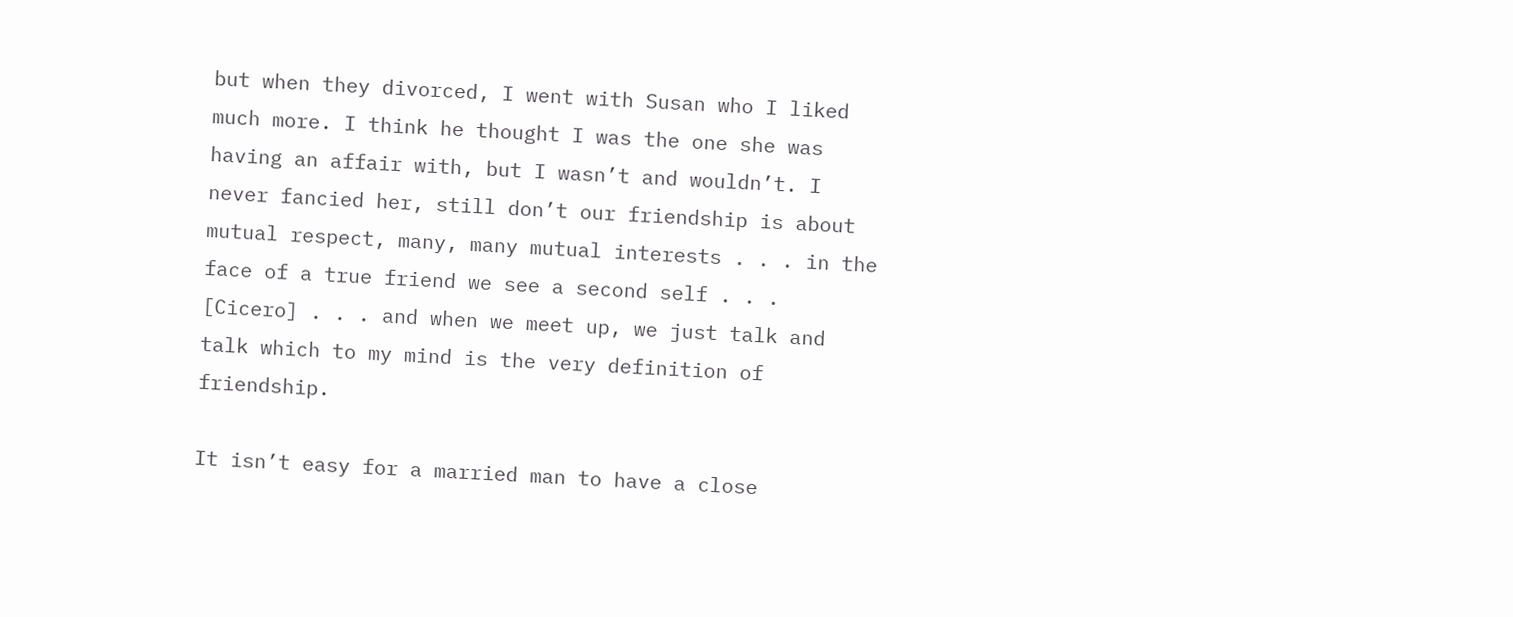but when they divorced, I went with Susan who I liked much more. I think he thought I was the one she was having an affair with, but I wasn’t and wouldn’t. I never fancied her, still don’t our friendship is about mutual respect, many, many mutual interests . . . in the face of a true friend we see a second self . . . [Cicero] . . . and when we meet up, we just talk and talk which to my mind is the very definition of friendship.

It isn’t easy for a married man to have a close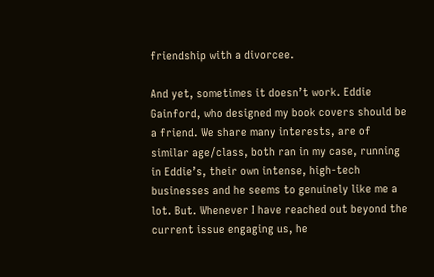friendship with a divorcee.

And yet, sometimes it doesn’t work. Eddie Gainford, who designed my book covers should be a friend. We share many interests, are of similar age/class, both ran in my case, running in Eddie’s, their own intense, high-tech businesses and he seems to genuinely like me a lot. But. Whenever I have reached out beyond the current issue engaging us, he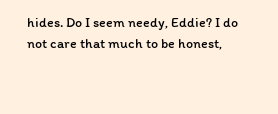hides. Do I seem needy, Eddie? I do not care that much to be honest,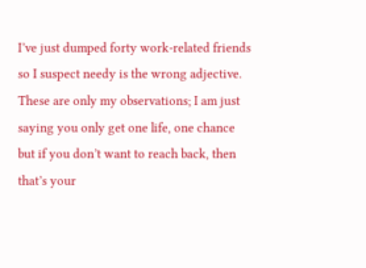I’ve just dumped forty work-related friends so I suspect needy is the wrong adjective. These are only my observations; I am just saying you only get one life, one chance but if you don’t want to reach back, then that’s your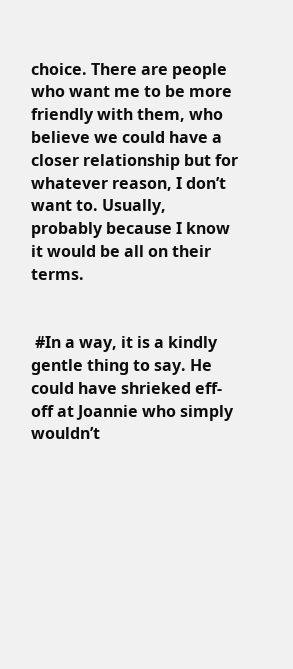choice. There are people who want me to be more friendly with them, who believe we could have a closer relationship but for whatever reason, I don’t want to. Usually, probably because I know it would be all on their terms.


 #In a way, it is a kindly gentle thing to say. He could have shrieked eff-off at Joannie who simply wouldn’t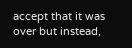accept that it was over but instead,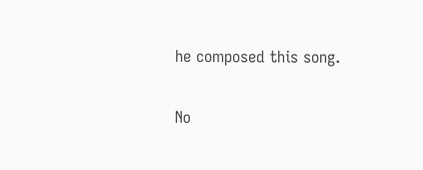he composed this song.

No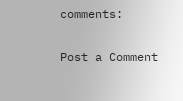comments:

Post a Comment